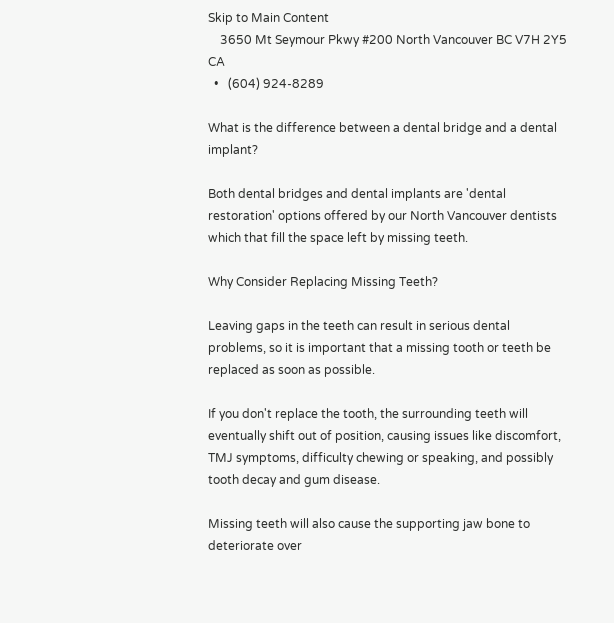Skip to Main Content
    3650 Mt Seymour Pkwy #200 North Vancouver BC V7H 2Y5 CA
  •   (604) 924-8289

What is the difference between a dental bridge and a dental implant?

Both dental bridges and dental implants are 'dental restoration' options offered by our North Vancouver dentists which that fill the space left by missing teeth.

Why Consider Replacing Missing Teeth?

Leaving gaps in the teeth can result in serious dental problems, so it is important that a missing tooth or teeth be replaced as soon as possible.

If you don't replace the tooth, the surrounding teeth will eventually shift out of position, causing issues like discomfort, TMJ symptoms, difficulty chewing or speaking, and possibly tooth decay and gum disease.

Missing teeth will also cause the supporting jaw bone to deteriorate over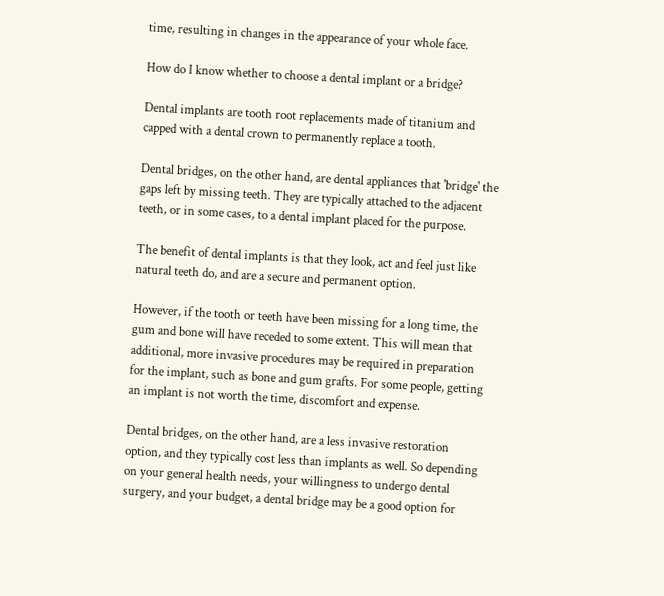time, resulting in changes in the appearance of your whole face.

How do I know whether to choose a dental implant or a bridge?

Dental implants are tooth root replacements made of titanium and capped with a dental crown to permanently replace a tooth.

Dental bridges, on the other hand, are dental appliances that 'bridge' the gaps left by missing teeth. They are typically attached to the adjacent teeth, or in some cases, to a dental implant placed for the purpose.

The benefit of dental implants is that they look, act and feel just like natural teeth do, and are a secure and permanent option.

However, if the tooth or teeth have been missing for a long time, the gum and bone will have receded to some extent. This will mean that additional, more invasive procedures may be required in preparation for the implant, such as bone and gum grafts. For some people, getting an implant is not worth the time, discomfort and expense.

Dental bridges, on the other hand, are a less invasive restoration option, and they typically cost less than implants as well. So depending on your general health needs, your willingness to undergo dental surgery, and your budget, a dental bridge may be a good option for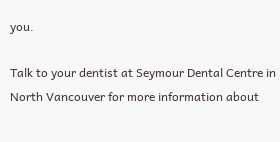you.

Talk to your dentist at Seymour Dental Centre in North Vancouver for more information about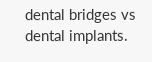dental bridges vs dental implants.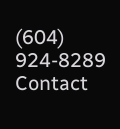(604) 924-8289 Contact